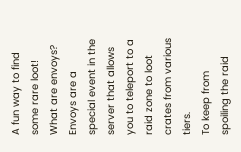A fun way to find some rare loot!
What are envoys?
Envoys are a special event in the server that allows you to teleport to a raid zone to loot crates from various tiers.
To keep from spoiling the raid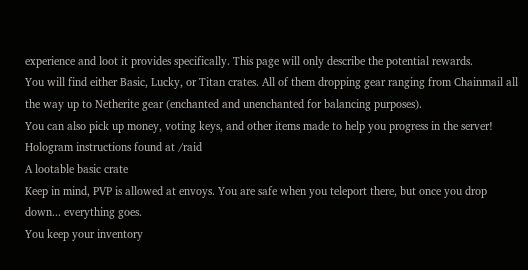experience and loot it provides specifically. This page will only describe the potential rewards.
You will find either Basic, Lucky, or Titan crates. All of them dropping gear ranging from Chainmail all the way up to Netherite gear (enchanted and unenchanted for balancing purposes).
You can also pick up money, voting keys, and other items made to help you progress in the server!
Hologram instructions found at /raid
A lootable basic crate
Keep in mind, PVP is allowed at envoys. You are safe when you teleport there, but once you drop down... everything goes.
You keep your inventory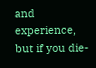and experience, but if you die-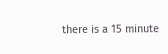there is a 15 minute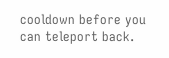cooldown before you can teleport back.